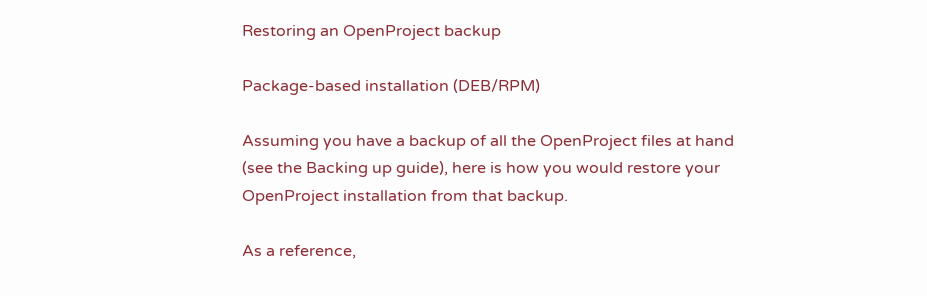Restoring an OpenProject backup

Package-based installation (DEB/RPM)

Assuming you have a backup of all the OpenProject files at hand (see the Backing up guide), here is how you would restore your OpenProject installation from that backup.

As a reference,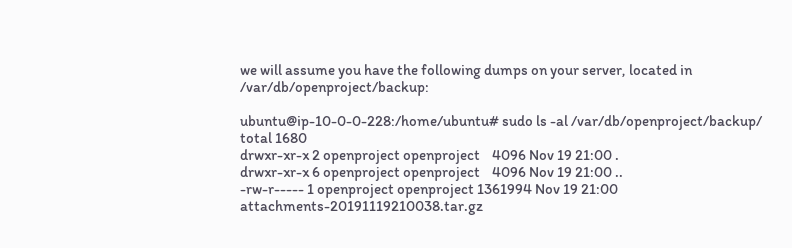we will assume you have the following dumps on your server, located in /var/db/openproject/backup:

ubuntu@ip-10-0-0-228:/home/ubuntu# sudo ls -al /var/db/openproject/backup/
total 1680
drwxr-xr-x 2 openproject openproject    4096 Nov 19 21:00 .
drwxr-xr-x 6 openproject openproject    4096 Nov 19 21:00 ..
-rw-r----- 1 openproject openproject 1361994 Nov 19 21:00 attachments-20191119210038.tar.gz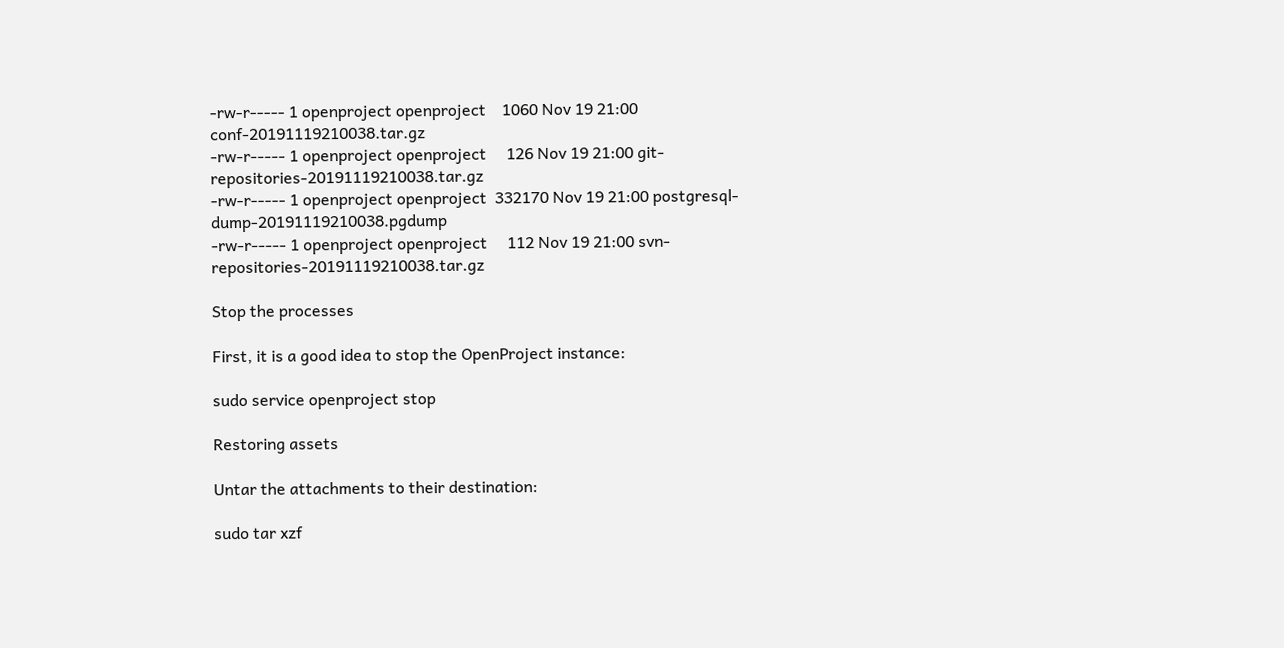-rw-r----- 1 openproject openproject    1060 Nov 19 21:00 conf-20191119210038.tar.gz
-rw-r----- 1 openproject openproject     126 Nov 19 21:00 git-repositories-20191119210038.tar.gz
-rw-r----- 1 openproject openproject  332170 Nov 19 21:00 postgresql-dump-20191119210038.pgdump
-rw-r----- 1 openproject openproject     112 Nov 19 21:00 svn-repositories-20191119210038.tar.gz

Stop the processes

First, it is a good idea to stop the OpenProject instance:

sudo service openproject stop

Restoring assets

Untar the attachments to their destination:

sudo tar xzf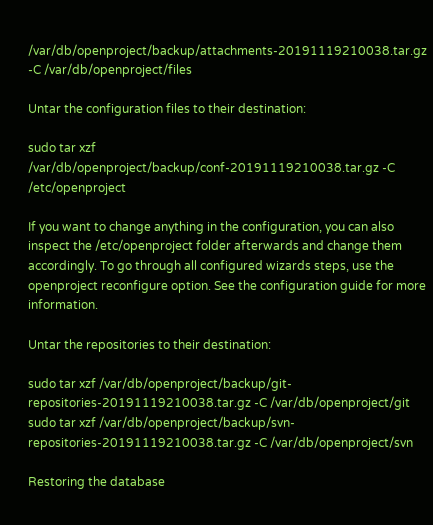/var/db/openproject/backup/attachments-20191119210038.tar.gz -C /var/db/openproject/files

Untar the configuration files to their destination:

sudo tar xzf /var/db/openproject/backup/conf-20191119210038.tar.gz -C /etc/openproject

If you want to change anything in the configuration, you can also inspect the /etc/openproject folder afterwards and change them accordingly. To go through all configured wizards steps, use the openproject reconfigure option. See the configuration guide for more information.

Untar the repositories to their destination:

sudo tar xzf /var/db/openproject/backup/git-repositories-20191119210038.tar.gz -C /var/db/openproject/git
sudo tar xzf /var/db/openproject/backup/svn-repositories-20191119210038.tar.gz -C /var/db/openproject/svn

Restoring the database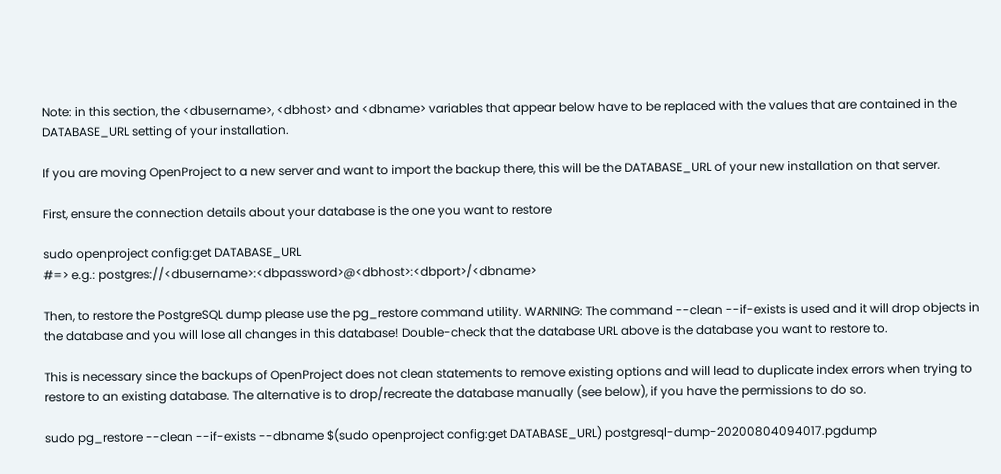Note: in this section, the <dbusername>, <dbhost> and <dbname> variables that appear below have to be replaced with the values that are contained in the DATABASE_URL setting of your installation.

If you are moving OpenProject to a new server and want to import the backup there, this will be the DATABASE_URL of your new installation on that server.

First, ensure the connection details about your database is the one you want to restore

sudo openproject config:get DATABASE_URL
#=> e.g.: postgres://<dbusername>:<dbpassword>@<dbhost>:<dbport>/<dbname>

Then, to restore the PostgreSQL dump please use the pg_restore command utility. WARNING: The command --clean --if-exists is used and it will drop objects in the database and you will lose all changes in this database! Double-check that the database URL above is the database you want to restore to.

This is necessary since the backups of OpenProject does not clean statements to remove existing options and will lead to duplicate index errors when trying to restore to an existing database. The alternative is to drop/recreate the database manually (see below), if you have the permissions to do so.

sudo pg_restore --clean --if-exists --dbname $(sudo openproject config:get DATABASE_URL) postgresql-dump-20200804094017.pgdump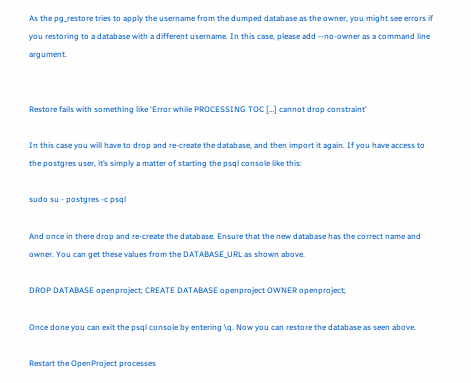As the pg_restore tries to apply the username from the dumped database as the owner, you might see errors if you restoring to a database with a different username. In this case, please add --no-owner as a command line argument.


Restore fails with something like ‘Error while PROCESSING TOC […] cannot drop constraint’

In this case you will have to drop and re-create the database, and then import it again. If you have access to the postgres user, it’s simply a matter of starting the psql console like this:

sudo su - postgres -c psql

And once in there drop and re-create the database. Ensure that the new database has the correct name and owner. You can get these values from the DATABASE_URL as shown above.

DROP DATABASE openproject; CREATE DATABASE openproject OWNER openproject;

Once done you can exit the psql console by entering \q. Now you can restore the database as seen above.

Restart the OpenProject processes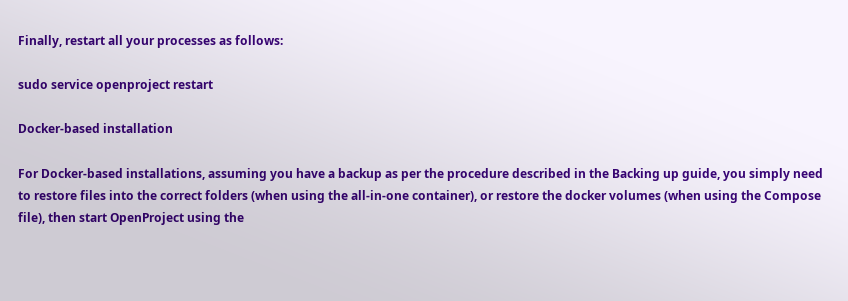Finally, restart all your processes as follows:

sudo service openproject restart

Docker-based installation

For Docker-based installations, assuming you have a backup as per the procedure described in the Backing up guide, you simply need to restore files into the correct folders (when using the all-in-one container), or restore the docker volumes (when using the Compose file), then start OpenProject using the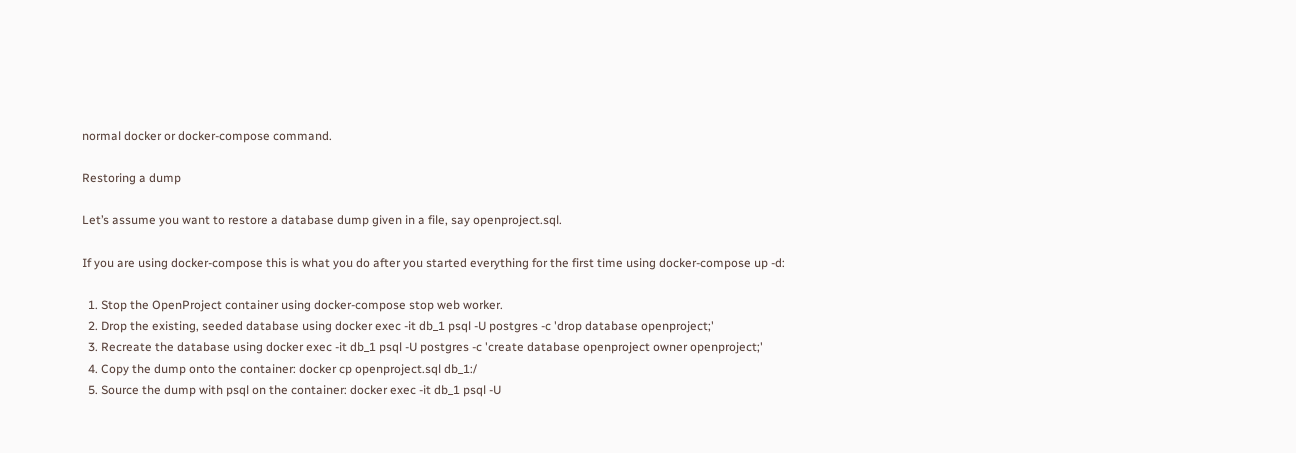normal docker or docker-compose command.

Restoring a dump

Let’s assume you want to restore a database dump given in a file, say openproject.sql.

If you are using docker-compose this is what you do after you started everything for the first time using docker-compose up -d:

  1. Stop the OpenProject container using docker-compose stop web worker.
  2. Drop the existing, seeded database using docker exec -it db_1 psql -U postgres -c 'drop database openproject;'
  3. Recreate the database using docker exec -it db_1 psql -U postgres -c 'create database openproject owner openproject;'
  4. Copy the dump onto the container: docker cp openproject.sql db_1:/
  5. Source the dump with psql on the container: docker exec -it db_1 psql -U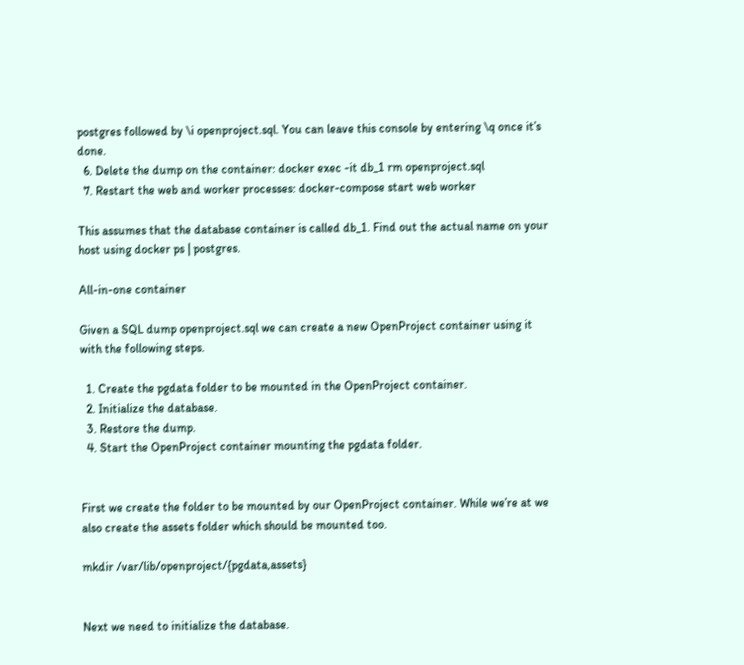postgres followed by \i openproject.sql. You can leave this console by entering \q once it’s done.
  6. Delete the dump on the container: docker exec -it db_1 rm openproject.sql
  7. Restart the web and worker processes: docker-compose start web worker

This assumes that the database container is called db_1. Find out the actual name on your host using docker ps | postgres.

All-in-one container

Given a SQL dump openproject.sql we can create a new OpenProject container using it with the following steps.

  1. Create the pgdata folder to be mounted in the OpenProject container.
  2. Initialize the database.
  3. Restore the dump.
  4. Start the OpenProject container mounting the pgdata folder.


First we create the folder to be mounted by our OpenProject container. While we’re at we also create the assets folder which should be mounted too.

mkdir /var/lib/openproject/{pgdata,assets}


Next we need to initialize the database.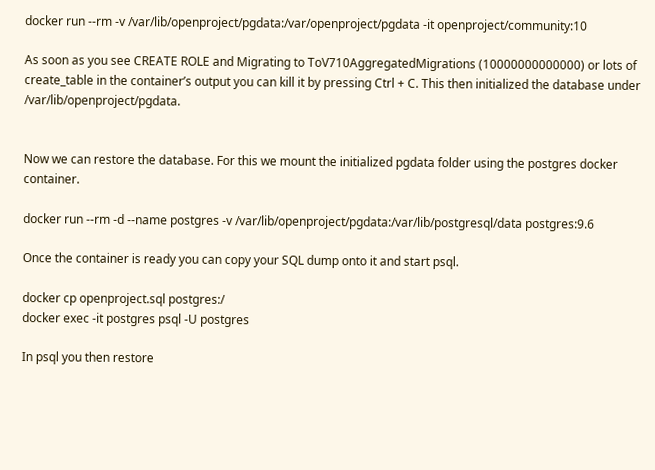docker run --rm -v /var/lib/openproject/pgdata:/var/openproject/pgdata -it openproject/community:10

As soon as you see CREATE ROLE and Migrating to ToV710AggregatedMigrations (10000000000000) or lots of create_table in the container’s output you can kill it by pressing Ctrl + C. This then initialized the database under /var/lib/openproject/pgdata.


Now we can restore the database. For this we mount the initialized pgdata folder using the postgres docker container.

docker run --rm -d --name postgres -v /var/lib/openproject/pgdata:/var/lib/postgresql/data postgres:9.6

Once the container is ready you can copy your SQL dump onto it and start psql.

docker cp openproject.sql postgres:/
docker exec -it postgres psql -U postgres

In psql you then restore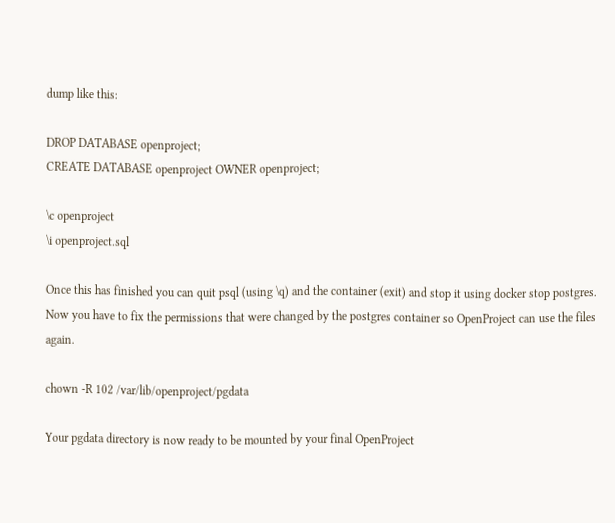dump like this:

DROP DATABASE openproject;
CREATE DATABASE openproject OWNER openproject;

\c openproject
\i openproject.sql

Once this has finished you can quit psql (using \q) and the container (exit) and stop it using docker stop postgres. Now you have to fix the permissions that were changed by the postgres container so OpenProject can use the files again.

chown -R 102 /var/lib/openproject/pgdata

Your pgdata directory is now ready to be mounted by your final OpenProject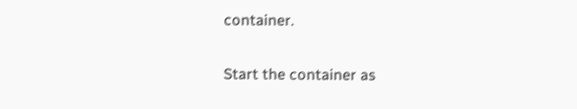container.


Start the container as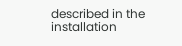described in the installation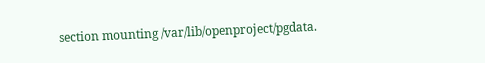section mounting /var/lib/openproject/pgdata.